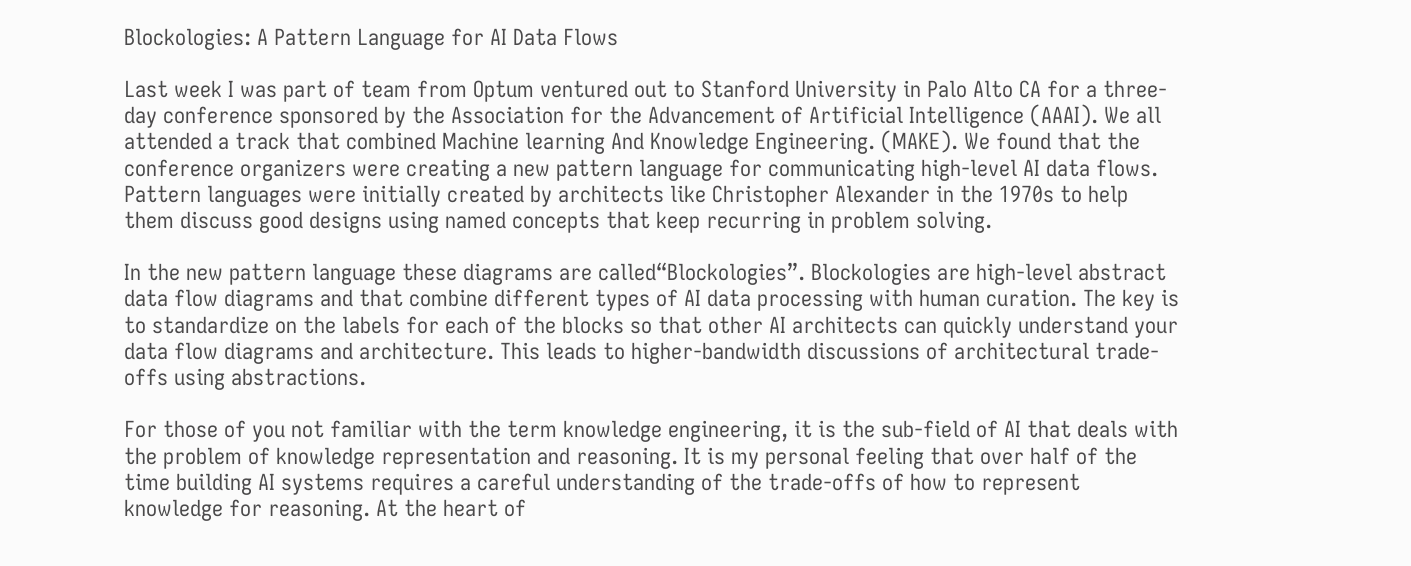Blockologies: A Pattern Language for AI Data Flows

Last week I was part of team from Optum ventured out to Stanford University in Palo Alto CA for a three-day conference sponsored by the Association for the Advancement of Artificial Intelligence (AAAI). We all attended a track that combined Machine learning And Knowledge Engineering. (MAKE). We found that the conference organizers were creating a new pattern language for communicating high-level AI data flows. Pattern languages were initially created by architects like Christopher Alexander in the 1970s to help them discuss good designs using named concepts that keep recurring in problem solving.

In the new pattern language these diagrams are called“Blockologies”. Blockologies are high-level abstract data flow diagrams and that combine different types of AI data processing with human curation. The key is to standardize on the labels for each of the blocks so that other AI architects can quickly understand your data flow diagrams and architecture. This leads to higher-bandwidth discussions of architectural trade-offs using abstractions.

For those of you not familiar with the term knowledge engineering, it is the sub-field of AI that deals with the problem of knowledge representation and reasoning. It is my personal feeling that over half of the time building AI systems requires a careful understanding of the trade-offs of how to represent knowledge for reasoning. At the heart of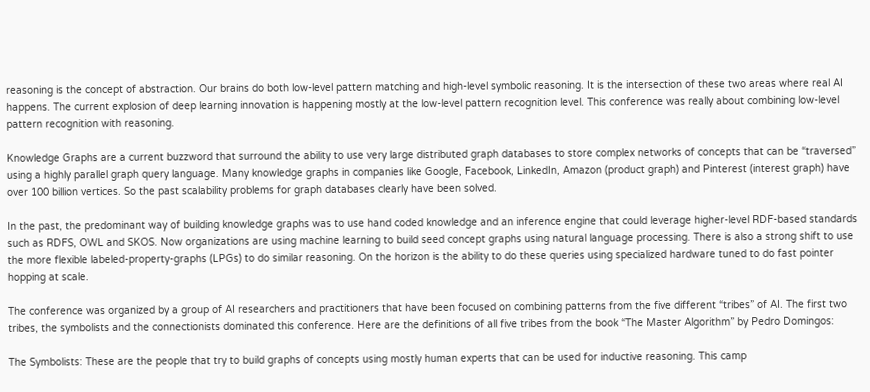reasoning is the concept of abstraction. Our brains do both low-level pattern matching and high-level symbolic reasoning. It is the intersection of these two areas where real AI happens. The current explosion of deep learning innovation is happening mostly at the low-level pattern recognition level. This conference was really about combining low-level pattern recognition with reasoning.

Knowledge Graphs are a current buzzword that surround the ability to use very large distributed graph databases to store complex networks of concepts that can be “traversed” using a highly parallel graph query language. Many knowledge graphs in companies like Google, Facebook, LinkedIn, Amazon (product graph) and Pinterest (interest graph) have over 100 billion vertices. So the past scalability problems for graph databases clearly have been solved.

In the past, the predominant way of building knowledge graphs was to use hand coded knowledge and an inference engine that could leverage higher-level RDF-based standards such as RDFS, OWL and SKOS. Now organizations are using machine learning to build seed concept graphs using natural language processing. There is also a strong shift to use the more flexible labeled-property-graphs (LPGs) to do similar reasoning. On the horizon is the ability to do these queries using specialized hardware tuned to do fast pointer hopping at scale.

The conference was organized by a group of AI researchers and practitioners that have been focused on combining patterns from the five different “tribes” of AI. The first two tribes, the symbolists and the connectionists dominated this conference. Here are the definitions of all five tribes from the book “The Master Algorithm” by Pedro Domingos:

The Symbolists: These are the people that try to build graphs of concepts using mostly human experts that can be used for inductive reasoning. This camp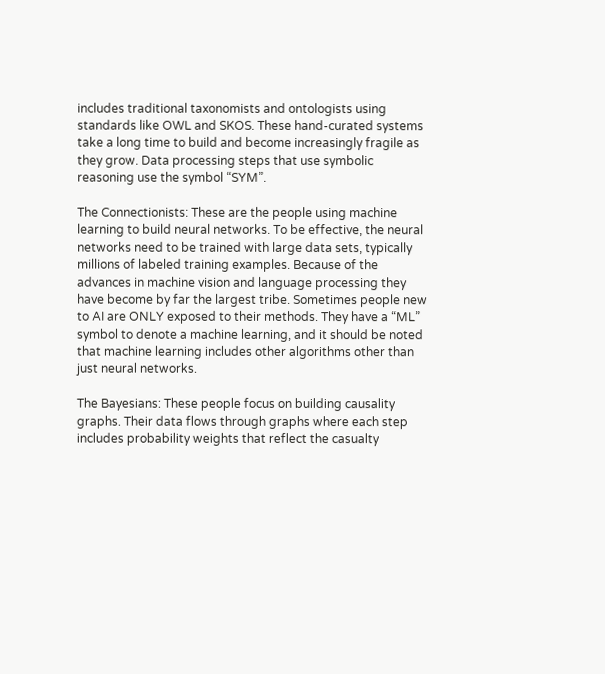includes traditional taxonomists and ontologists using standards like OWL and SKOS. These hand-curated systems take a long time to build and become increasingly fragile as they grow. Data processing steps that use symbolic reasoning use the symbol “SYM”.

The Connectionists: These are the people using machine learning to build neural networks. To be effective, the neural networks need to be trained with large data sets, typically millions of labeled training examples. Because of the advances in machine vision and language processing they have become by far the largest tribe. Sometimes people new to AI are ONLY exposed to their methods. They have a “ML” symbol to denote a machine learning, and it should be noted that machine learning includes other algorithms other than just neural networks.

The Bayesians: These people focus on building causality graphs. Their data flows through graphs where each step includes probability weights that reflect the casualty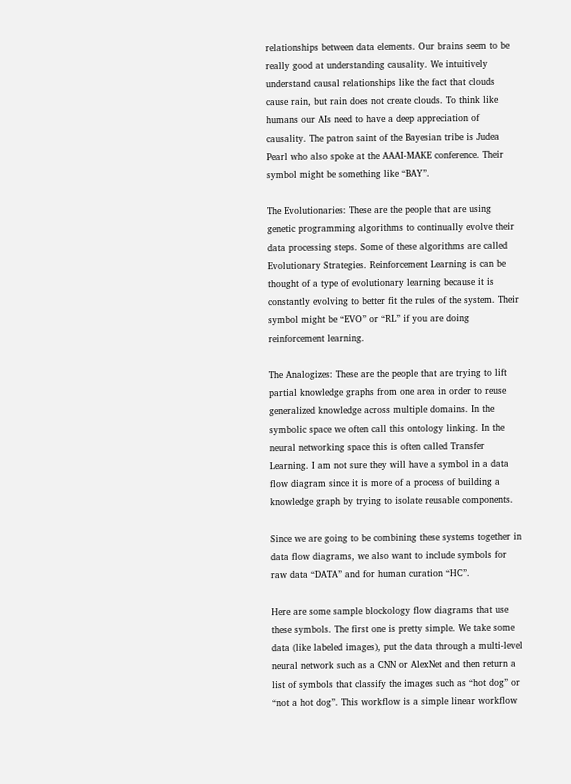relationships between data elements. Our brains seem to be really good at understanding causality. We intuitively understand causal relationships like the fact that clouds cause rain, but rain does not create clouds. To think like humans our AIs need to have a deep appreciation of causality. The patron saint of the Bayesian tribe is Judea Pearl who also spoke at the AAAI-MAKE conference. Their symbol might be something like “BAY”.

The Evolutionaries: These are the people that are using genetic programming algorithms to continually evolve their data processing steps. Some of these algorithms are called Evolutionary Strategies. Reinforcement Learning is can be thought of a type of evolutionary learning because it is constantly evolving to better fit the rules of the system. Their symbol might be “EVO” or “RL” if you are doing reinforcement learning.

The Analogizes: These are the people that are trying to lift partial knowledge graphs from one area in order to reuse generalized knowledge across multiple domains. In the symbolic space we often call this ontology linking. In the neural networking space this is often called Transfer Learning. I am not sure they will have a symbol in a data flow diagram since it is more of a process of building a knowledge graph by trying to isolate reusable components.

Since we are going to be combining these systems together in data flow diagrams, we also want to include symbols for raw data “DATA” and for human curation “HC”.

Here are some sample blockology flow diagrams that use these symbols. The first one is pretty simple. We take some data (like labeled images), put the data through a multi-level neural network such as a CNN or AlexNet and then return a list of symbols that classify the images such as “hot dog” or “not a hot dog”. This workflow is a simple linear workflow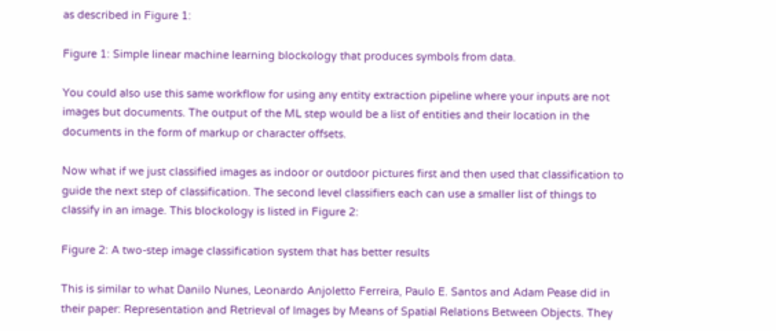as described in Figure 1:

Figure 1: Simple linear machine learning blockology that produces symbols from data.

You could also use this same workflow for using any entity extraction pipeline where your inputs are not images but documents. The output of the ML step would be a list of entities and their location in the documents in the form of markup or character offsets.

Now what if we just classified images as indoor or outdoor pictures first and then used that classification to guide the next step of classification. The second level classifiers each can use a smaller list of things to classify in an image. This blockology is listed in Figure 2:

Figure 2: A two-step image classification system that has better results

This is similar to what Danilo Nunes, Leonardo Anjoletto Ferreira, Paulo E. Santos and Adam Pease did in their paper: Representation and Retrieval of Images by Means of Spatial Relations Between Objects. They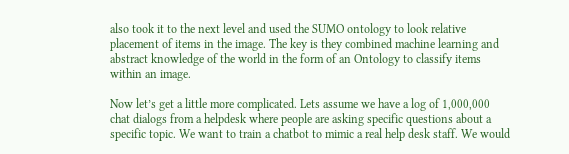also took it to the next level and used the SUMO ontology to look relative placement of items in the image. The key is they combined machine learning and abstract knowledge of the world in the form of an Ontology to classify items within an image.

Now let’s get a little more complicated. Lets assume we have a log of 1,000,000 chat dialogs from a helpdesk where people are asking specific questions about a specific topic. We want to train a chatbot to mimic a real help desk staff. We would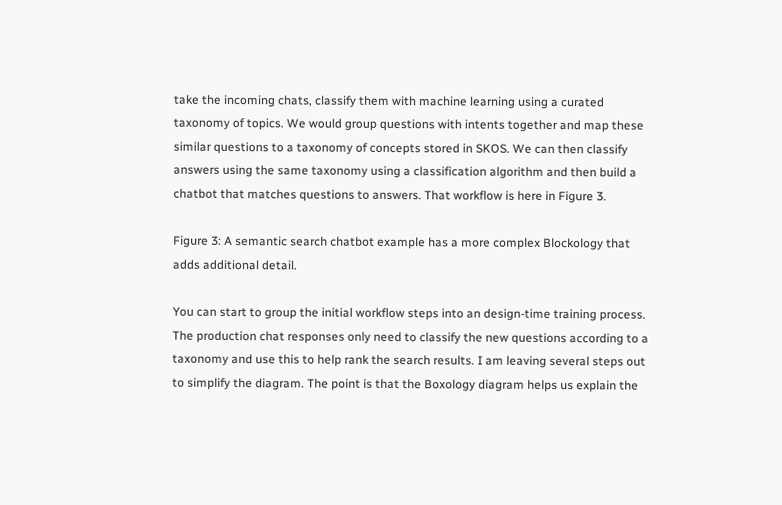take the incoming chats, classify them with machine learning using a curated taxonomy of topics. We would group questions with intents together and map these similar questions to a taxonomy of concepts stored in SKOS. We can then classify answers using the same taxonomy using a classification algorithm and then build a chatbot that matches questions to answers. That workflow is here in Figure 3.

Figure 3: A semantic search chatbot example has a more complex Blockology that adds additional detail.

You can start to group the initial workflow steps into an design-time training process. The production chat responses only need to classify the new questions according to a taxonomy and use this to help rank the search results. I am leaving several steps out to simplify the diagram. The point is that the Boxology diagram helps us explain the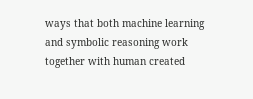ways that both machine learning and symbolic reasoning work together with human created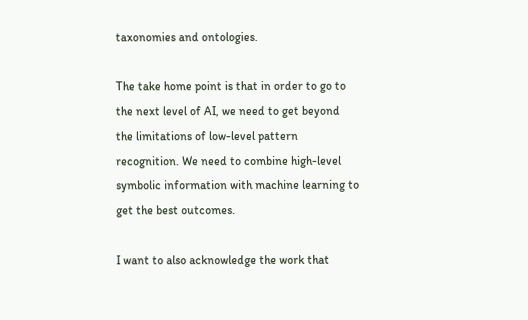taxonomies and ontologies.

The take home point is that in order to go to the next level of AI, we need to get beyond the limitations of low-level pattern recognition. We need to combine high-level symbolic information with machine learning to get the best outcomes.

I want to also acknowledge the work that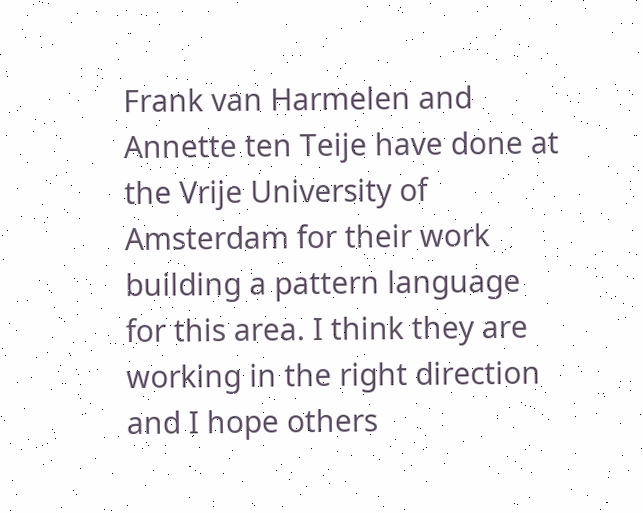Frank van Harmelen and Annette ten Teije have done at the Vrije University of Amsterdam for their work building a pattern language for this area. I think they are working in the right direction and I hope others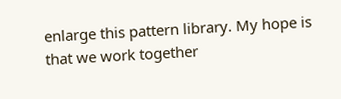enlarge this pattern library. My hope is that we work together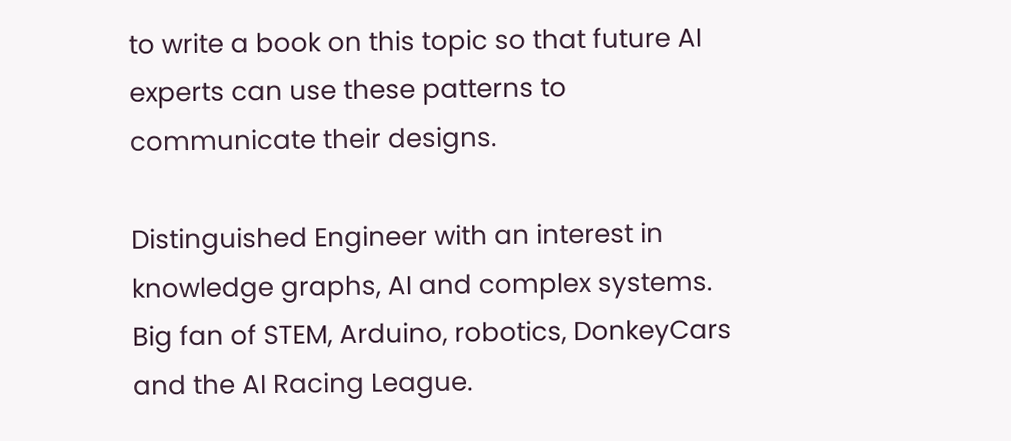to write a book on this topic so that future AI experts can use these patterns to communicate their designs.

Distinguished Engineer with an interest in knowledge graphs, AI and complex systems. Big fan of STEM, Arduino, robotics, DonkeyCars and the AI Racing League.